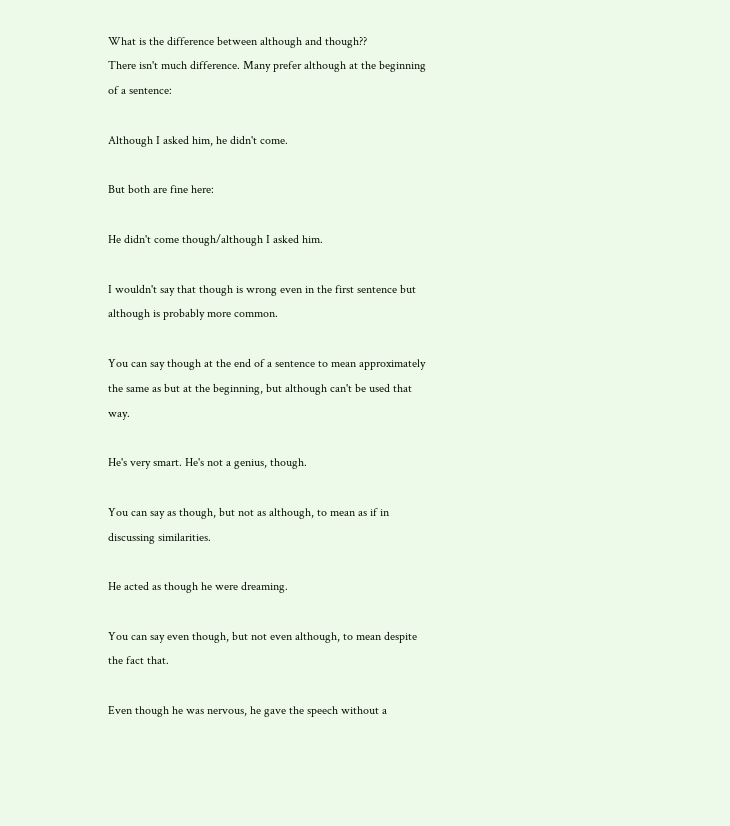What is the difference between although and though??
There isn't much difference. Many prefer although at the beginning of a sentence:

Although I asked him, he didn't come.

But both are fine here:

He didn't come though/although I asked him.

I wouldn't say that though is wrong even in the first sentence but although is probably more common.

You can say though at the end of a sentence to mean approximately the same as but at the beginning, but although can't be used that way.

He's very smart. He's not a genius, though.

You can say as though, but not as although, to mean as if in discussing similarities.

He acted as though he were dreaming.

You can say even though, but not even although, to mean despite the fact that.

Even though he was nervous, he gave the speech without a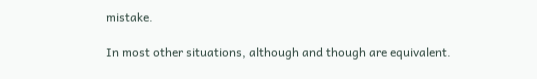mistake.

In most other situations, although and though are equivalent.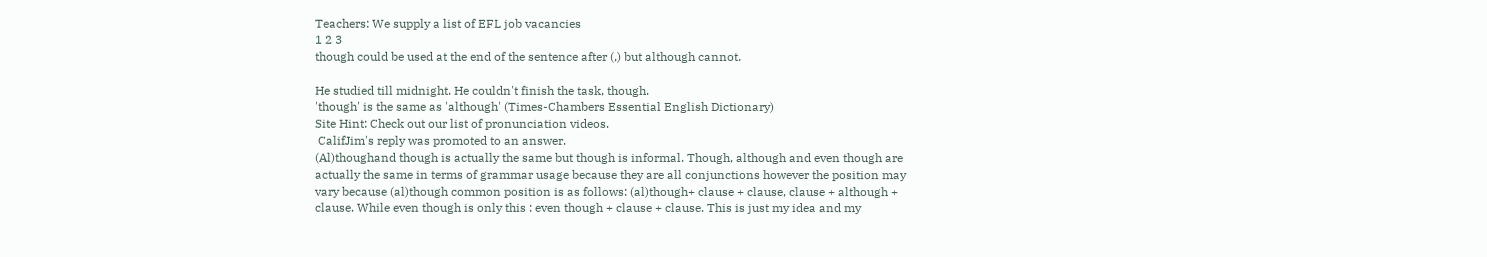Teachers: We supply a list of EFL job vacancies
1 2 3
though could be used at the end of the sentence after (,) but although cannot.

He studied till midnight. He couldn't finish the task, though.
'though' is the same as 'although' (Times-Chambers Essential English Dictionary)
Site Hint: Check out our list of pronunciation videos.
 CalifJim's reply was promoted to an answer.
(Al)thoughand though is actually the same but though is informal. Though, although and even though are actually the same in terms of grammar usage because they are all conjunctions however the position may vary because (al)though common position is as follows: (al)though+ clause + clause, clause + although + clause. While even though is only this : even though + clause + clause. This is just my idea and my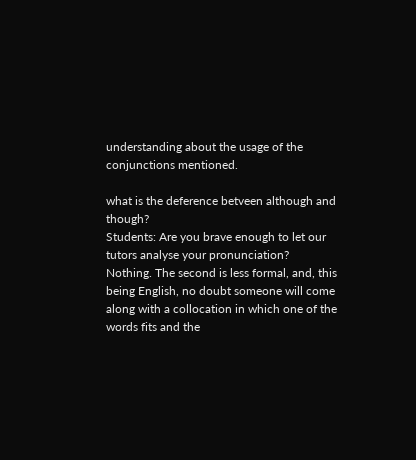understanding about the usage of the conjunctions mentioned.

what is the deference betveen although and though?
Students: Are you brave enough to let our tutors analyse your pronunciation?
Nothing. The second is less formal, and, this being English, no doubt someone will come along with a collocation in which one of the words fits and the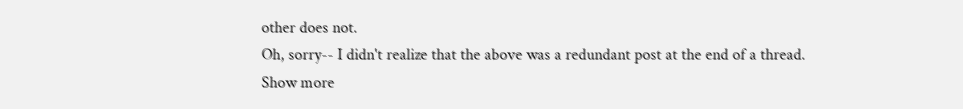other does not.
Oh, sorry-- I didn't realize that the above was a redundant post at the end of a thread.
Show more